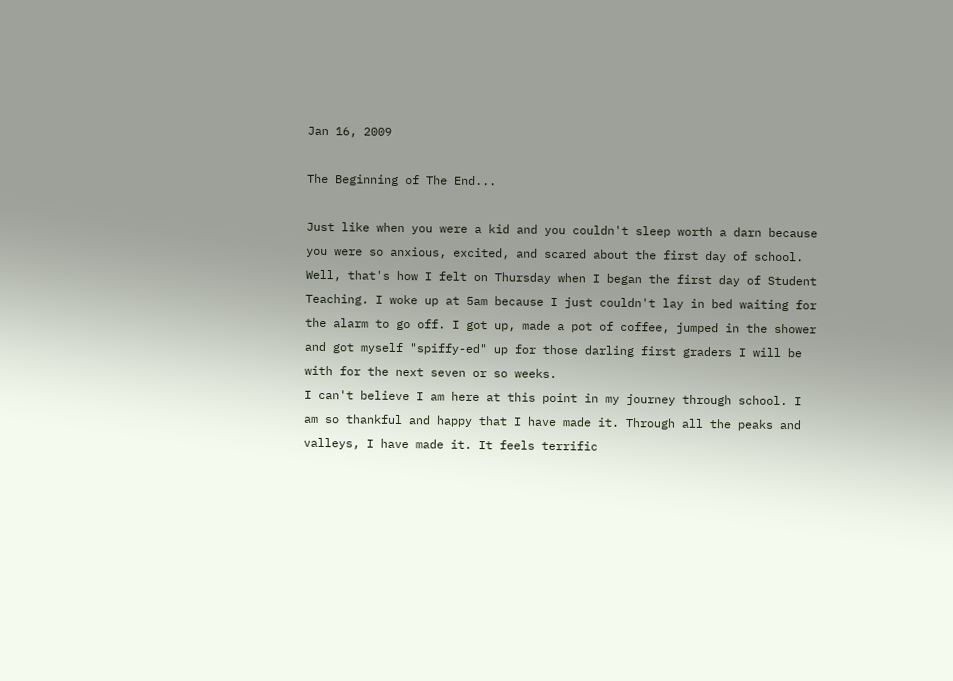Jan 16, 2009

The Beginning of The End...

Just like when you were a kid and you couldn't sleep worth a darn because you were so anxious, excited, and scared about the first day of school. Well, that's how I felt on Thursday when I began the first day of Student Teaching. I woke up at 5am because I just couldn't lay in bed waiting for the alarm to go off. I got up, made a pot of coffee, jumped in the shower and got myself "spiffy-ed" up for those darling first graders I will be with for the next seven or so weeks.
I can't believe I am here at this point in my journey through school. I am so thankful and happy that I have made it. Through all the peaks and valleys, I have made it. It feels terrific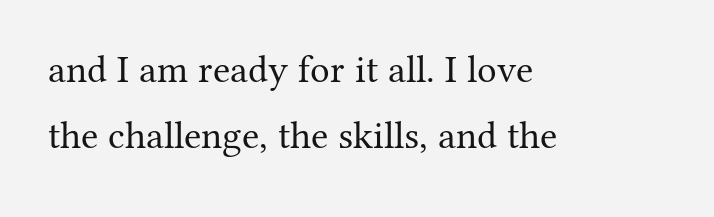and I am ready for it all. I love the challenge, the skills, and the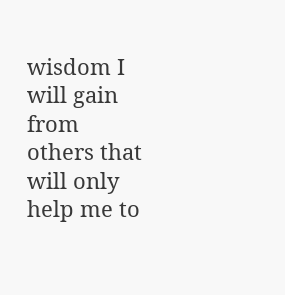wisdom I will gain from others that will only help me to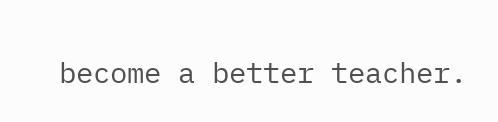become a better teacher.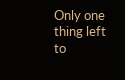Only one thing left to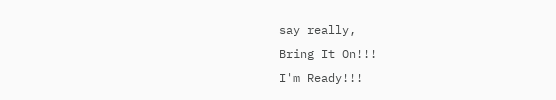say really,
Bring It On!!!
I'm Ready!!!